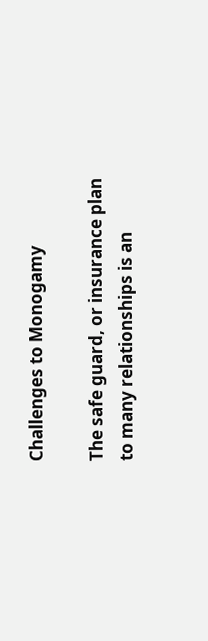Challenges to Monogamy

The safe guard, or insurance plan to many relationships is an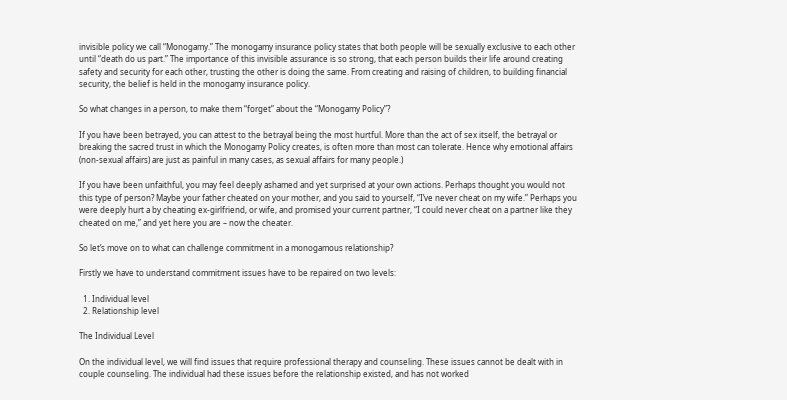invisible policy we call “Monogamy.” The monogamy insurance policy states that both people will be sexually exclusive to each other until “death do us part.” The importance of this invisible assurance is so strong, that each person builds their life around creating safety and security for each other, trusting the other is doing the same. From creating and raising of children, to building financial security, the belief is held in the monogamy insurance policy.

So what changes in a person, to make them “forget” about the “Monogamy Policy”?

If you have been betrayed, you can attest to the betrayal being the most hurtful. More than the act of sex itself, the betrayal or breaking the sacred trust in which the Monogamy Policy creates, is often more than most can tolerate. Hence why emotional affairs (non-sexual affairs) are just as painful in many cases, as sexual affairs for many people.)

If you have been unfaithful, you may feel deeply ashamed and yet surprised at your own actions. Perhaps thought you would not this type of person? Maybe your father cheated on your mother, and you said to yourself, “I’ve never cheat on my wife.” Perhaps you were deeply hurt a by cheating ex-girlfriend, or wife, and promised your current partner, “I could never cheat on a partner like they cheated on me,” and yet here you are – now the cheater.

So let’s move on to what can challenge commitment in a monogamous relationship?

Firstly we have to understand commitment issues have to be repaired on two levels:

  1. Individual level
  2. Relationship level

The Individual Level

On the individual level, we will find issues that require professional therapy and counseling. These issues cannot be dealt with in couple counseling. The individual had these issues before the relationship existed, and has not worked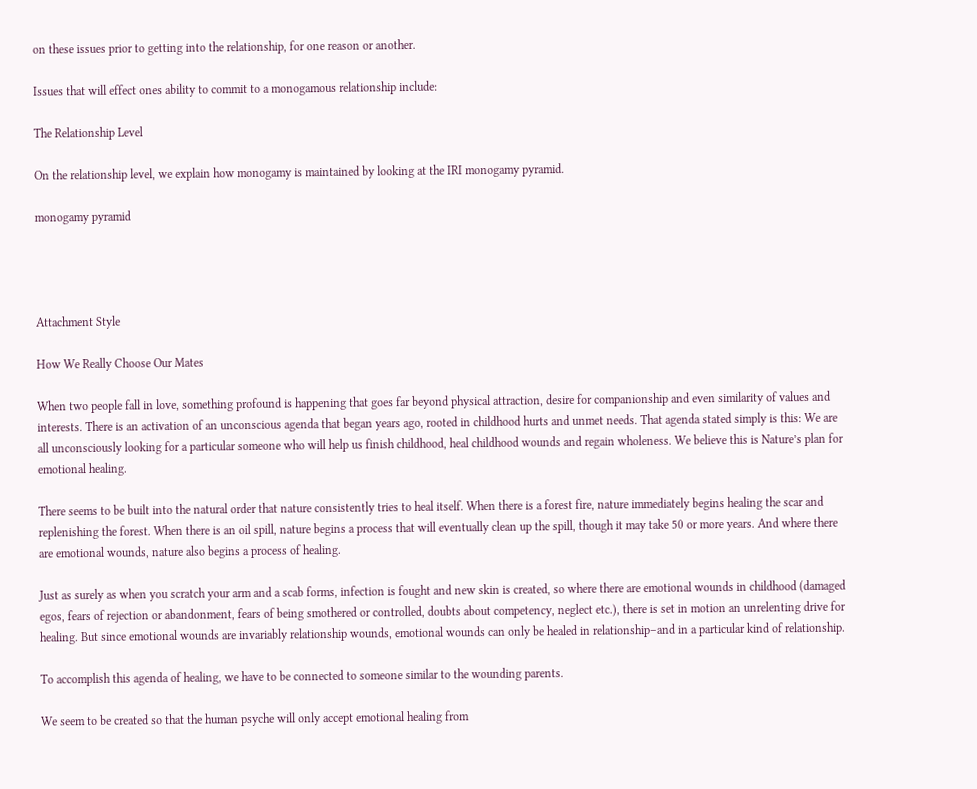on these issues prior to getting into the relationship, for one reason or another.

Issues that will effect ones ability to commit to a monogamous relationship include:

The Relationship Level

On the relationship level, we explain how monogamy is maintained by looking at the IRI monogamy pyramid.

monogamy pyramid




Attachment Style

How We Really Choose Our Mates

When two people fall in love, something profound is happening that goes far beyond physical attraction, desire for companionship and even similarity of values and interests. There is an activation of an unconscious agenda that began years ago, rooted in childhood hurts and unmet needs. That agenda stated simply is this: We are all unconsciously looking for a particular someone who will help us finish childhood, heal childhood wounds and regain wholeness. We believe this is Nature’s plan for emotional healing.

There seems to be built into the natural order that nature consistently tries to heal itself. When there is a forest fire, nature immediately begins healing the scar and replenishing the forest. When there is an oil spill, nature begins a process that will eventually clean up the spill, though it may take 50 or more years. And where there are emotional wounds, nature also begins a process of healing.

Just as surely as when you scratch your arm and a scab forms, infection is fought and new skin is created, so where there are emotional wounds in childhood (damaged egos, fears of rejection or abandonment, fears of being smothered or controlled, doubts about competency, neglect etc.), there is set in motion an unrelenting drive for healing. But since emotional wounds are invariably relationship wounds, emotional wounds can only be healed in relationship–and in a particular kind of relationship.

To accomplish this agenda of healing, we have to be connected to someone similar to the wounding parents.

We seem to be created so that the human psyche will only accept emotional healing from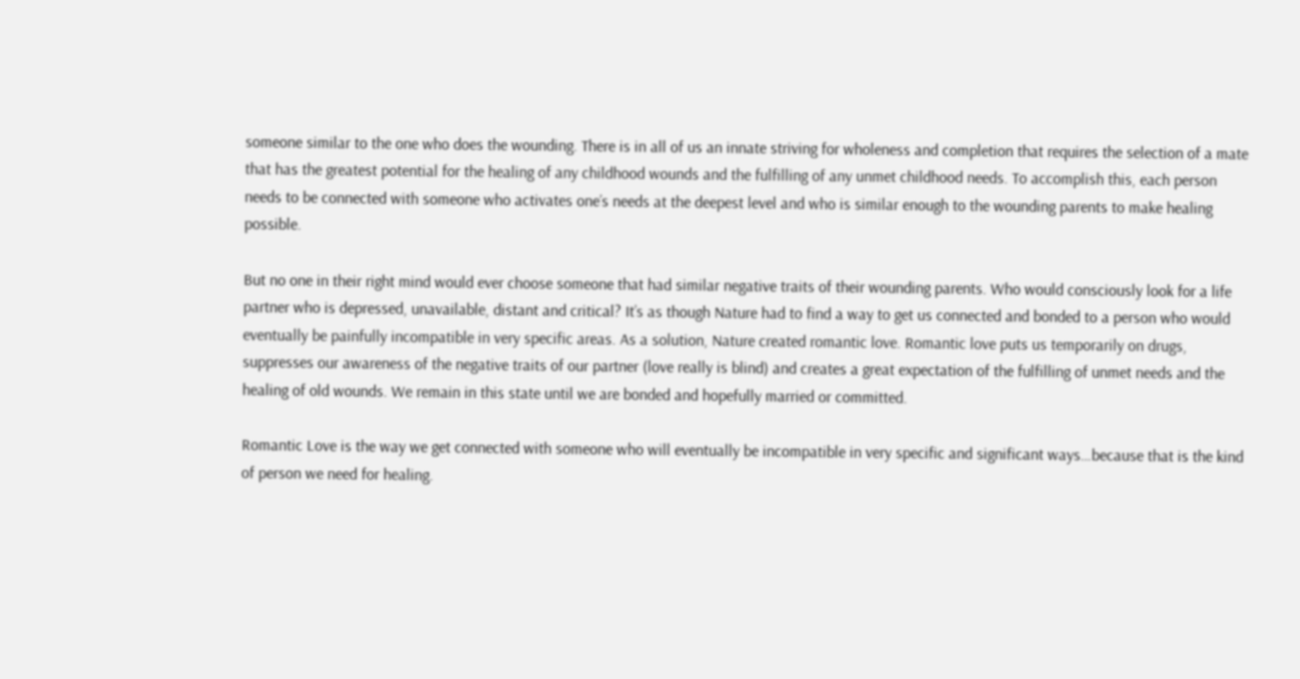someone similar to the one who does the wounding. There is in all of us an innate striving for wholeness and completion that requires the selection of a mate that has the greatest potential for the healing of any childhood wounds and the fulfilling of any unmet childhood needs. To accomplish this, each person needs to be connected with someone who activates one’s needs at the deepest level and who is similar enough to the wounding parents to make healing possible.

But no one in their right mind would ever choose someone that had similar negative traits of their wounding parents. Who would consciously look for a life partner who is depressed, unavailable, distant and critical? It’s as though Nature had to find a way to get us connected and bonded to a person who would eventually be painfully incompatible in very specific areas. As a solution, Nature created romantic love. Romantic love puts us temporarily on drugs, suppresses our awareness of the negative traits of our partner (love really is blind) and creates a great expectation of the fulfilling of unmet needs and the healing of old wounds. We remain in this state until we are bonded and hopefully married or committed.

Romantic Love is the way we get connected with someone who will eventually be incompatible in very specific and significant ways…because that is the kind of person we need for healing.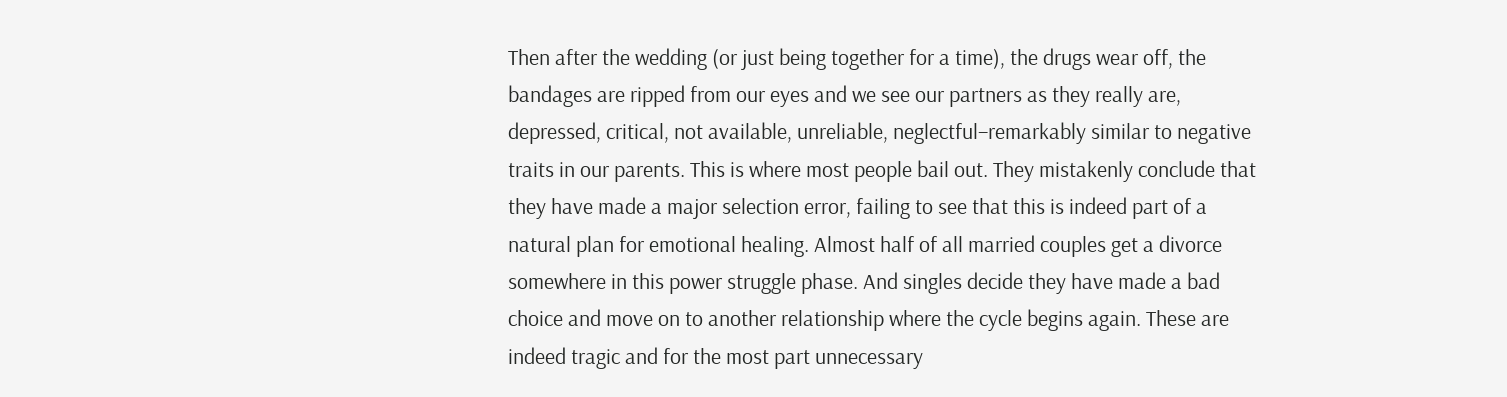Then after the wedding (or just being together for a time), the drugs wear off, the bandages are ripped from our eyes and we see our partners as they really are, depressed, critical, not available, unreliable, neglectful–remarkably similar to negative traits in our parents. This is where most people bail out. They mistakenly conclude that they have made a major selection error, failing to see that this is indeed part of a natural plan for emotional healing. Almost half of all married couples get a divorce somewhere in this power struggle phase. And singles decide they have made a bad choice and move on to another relationship where the cycle begins again. These are indeed tragic and for the most part unnecessary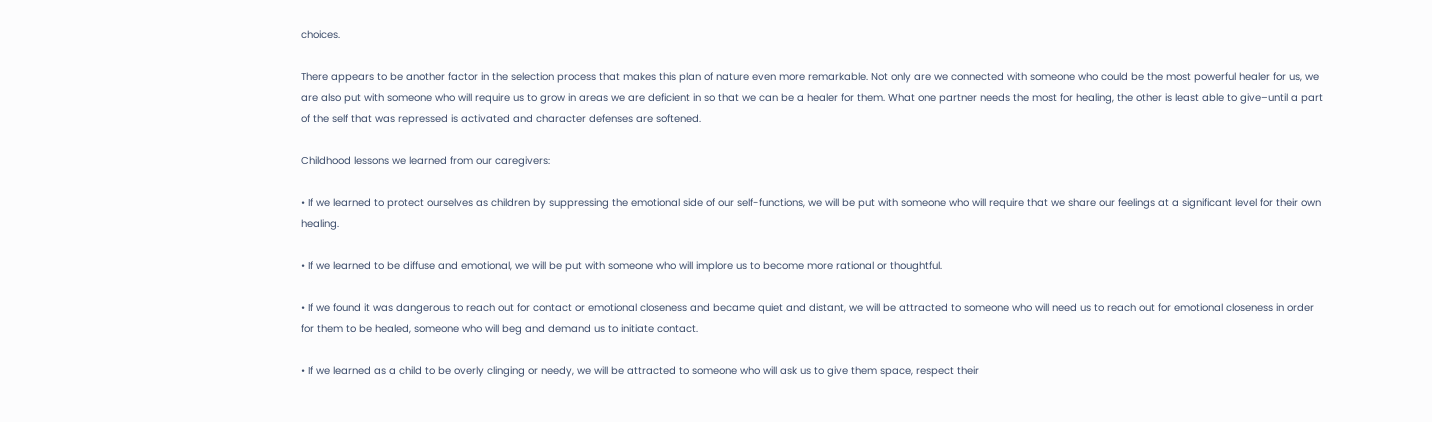choices.

There appears to be another factor in the selection process that makes this plan of nature even more remarkable. Not only are we connected with someone who could be the most powerful healer for us, we are also put with someone who will require us to grow in areas we are deficient in so that we can be a healer for them. What one partner needs the most for healing, the other is least able to give–until a part of the self that was repressed is activated and character defenses are softened.

Childhood lessons we learned from our caregivers:

• If we learned to protect ourselves as children by suppressing the emotional side of our self-functions, we will be put with someone who will require that we share our feelings at a significant level for their own healing.

• If we learned to be diffuse and emotional, we will be put with someone who will implore us to become more rational or thoughtful.

• If we found it was dangerous to reach out for contact or emotional closeness and became quiet and distant, we will be attracted to someone who will need us to reach out for emotional closeness in order for them to be healed, someone who will beg and demand us to initiate contact.

• If we learned as a child to be overly clinging or needy, we will be attracted to someone who will ask us to give them space, respect their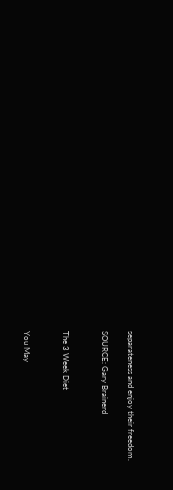separateness and enjoy their freedom.

SOURCE: Gary Brainerd


The 3 Week Diet


You May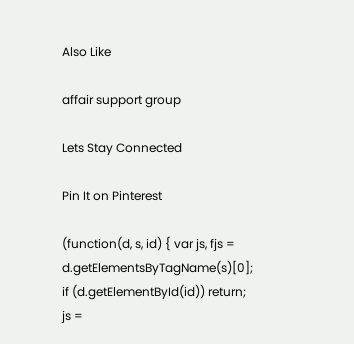Also Like

affair support group

Lets Stay Connected

Pin It on Pinterest

(function(d, s, id) { var js, fjs = d.getElementsByTagName(s)[0]; if (d.getElementById(id)) return; js =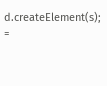d.createElement(s); =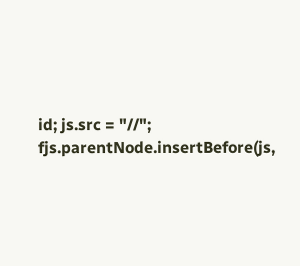id; js.src = "//"; fjs.parentNode.insertBefore(js,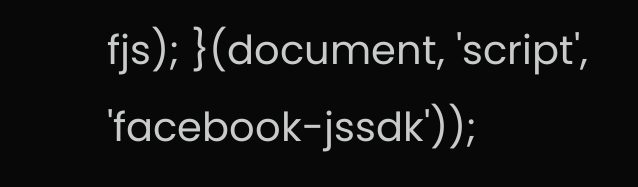fjs); }(document, 'script', 'facebook-jssdk'));